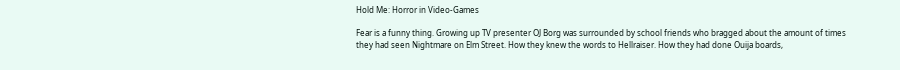Hold Me: Horror in Video-Games

Fear is a funny thing. Growing up TV presenter OJ Borg was surrounded by school friends who bragged about the amount of times they had seen Nightmare on Elm Street. How they knew the words to Hellraiser. How they had done Ouija boards,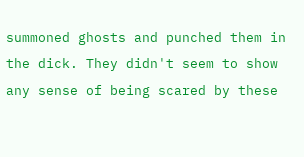summoned ghosts and punched them in the dick. They didn't seem to show any sense of being scared by these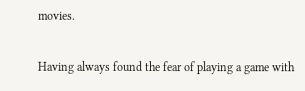movies.

Having always found the fear of playing a game with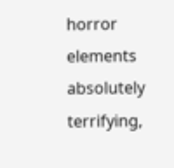horror elements absolutely terrifying,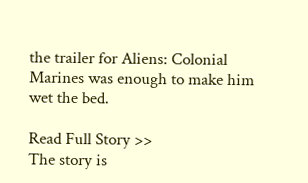the trailer for Aliens: Colonial Marines was enough to make him wet the bed.

Read Full Story >>
The story is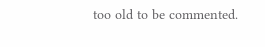too old to be commented.